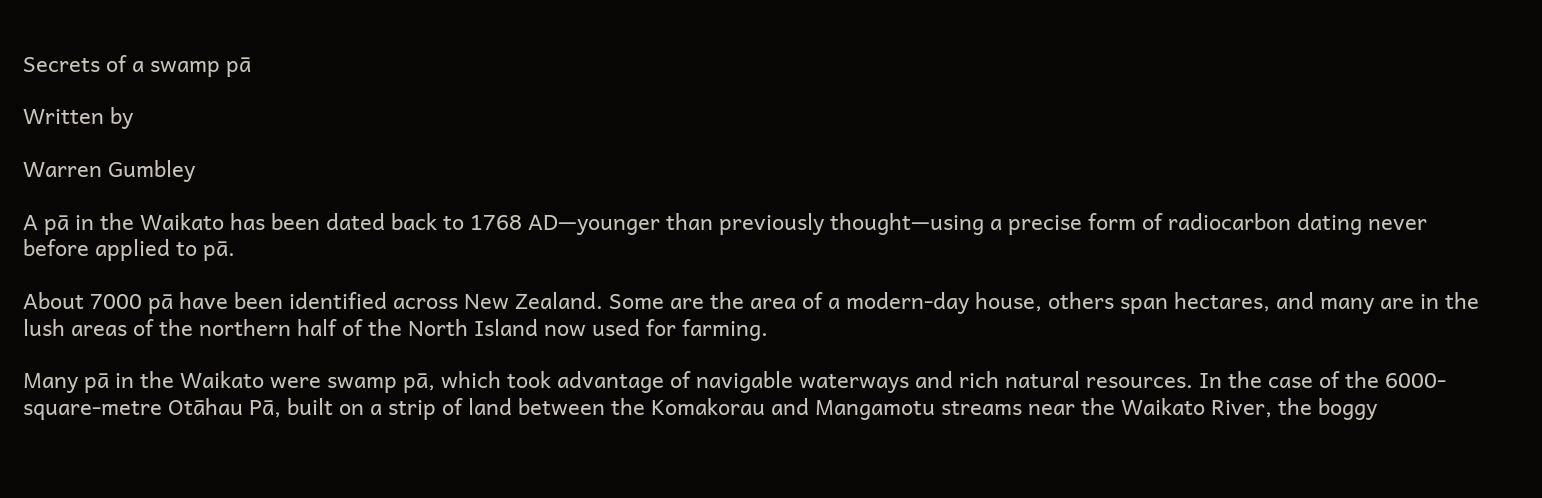Secrets of a swamp pā

Written by

Warren Gumbley

A pā in the Waikato has been dated back to 1768 AD—younger than previously thought—using a precise form of radiocarbon dating never before applied to pā.

About 7000 pā have been identified across New Zealand. Some are the area of a modern-day house, others span hectares, and many are in the lush areas of the northern half of the North Island now used for farming.

Many pā in the Waikato were swamp pā, which took advantage of navigable waterways and rich natural resources. In the case of the 6000-square-metre Otāhau Pā, built on a strip of land between the Komakorau and Mangamotu streams near the Waikato River, the boggy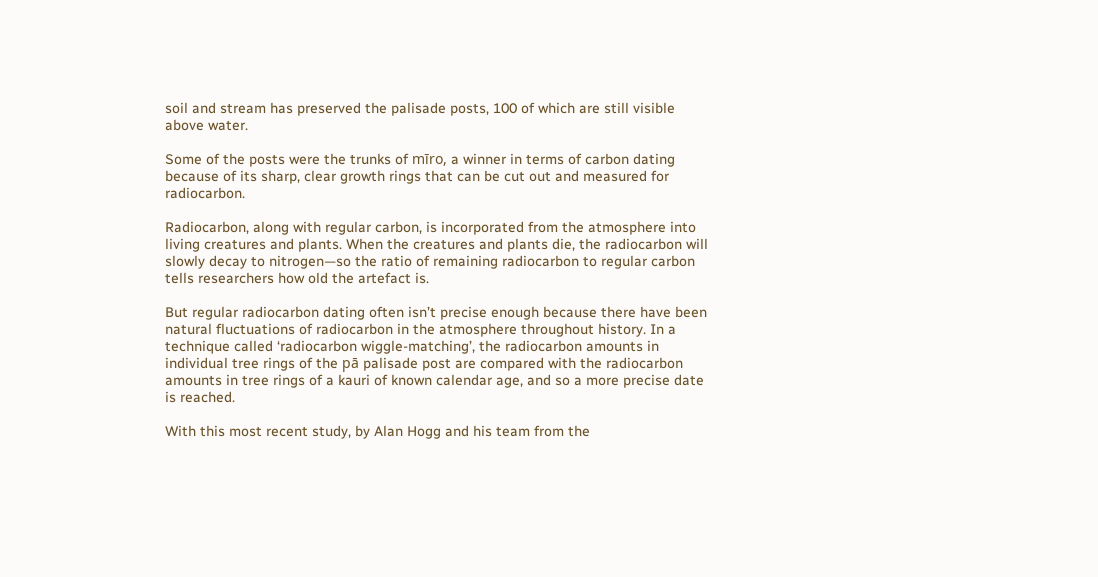soil and stream has preserved the palisade posts, 100 of which are still visible above water.

Some of the posts were the trunks of mīro, a winner in terms of carbon dating because of its sharp, clear growth rings that can be cut out and measured for radiocarbon.

Radiocarbon, along with regular carbon, is incorporated from the atmosphere into living creatures and plants. When the creatures and plants die, the radiocarbon will slowly decay to nitrogen—so the ratio of remaining radiocarbon to regular carbon tells researchers how old the artefact is.

But regular radiocarbon dating often isn’t precise enough because there have been natural fluctuations of radiocarbon in the atmosphere throughout history. In a technique called ‘radiocarbon wiggle-matching’, the radiocarbon amounts in individual tree rings of the pā palisade post are compared with the radiocarbon amounts in tree rings of a kauri of known calendar age, and so a more precise date is reached.

With this most recent study, by Alan Hogg and his team from the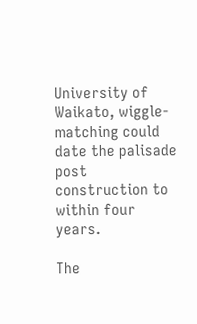University of Waikato, wiggle-matching could date the palisade post construction to within four years.

The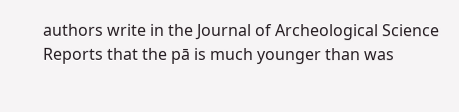authors write in the Journal of Archeological Science Reports that the pā is much younger than was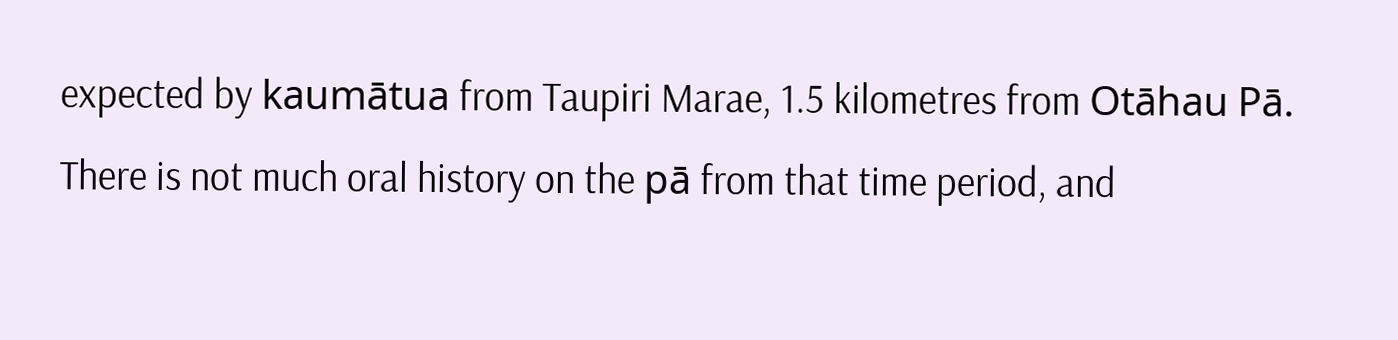expected by kaumātua from Taupiri Marae, 1.5 kilometres from Otāhau Pā. There is not much oral history on the pā from that time period, and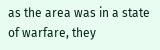as the area was in a state of warfare, they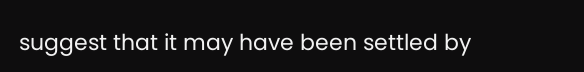suggest that it may have been settled by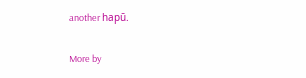another hapū.

More by